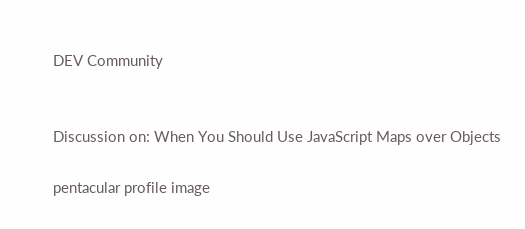DEV Community


Discussion on: When You Should Use JavaScript Maps over Objects

pentacular profile image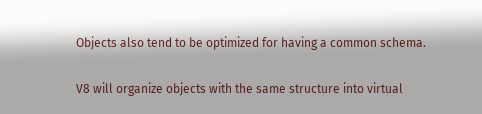Objects also tend to be optimized for having a common schema.

V8 will organize objects with the same structure into virtual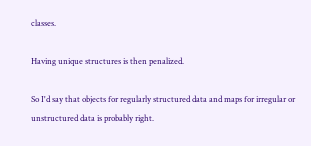classes.

Having unique structures is then penalized.

So I'd say that objects for regularly structured data and maps for irregular or unstructured data is probably right.